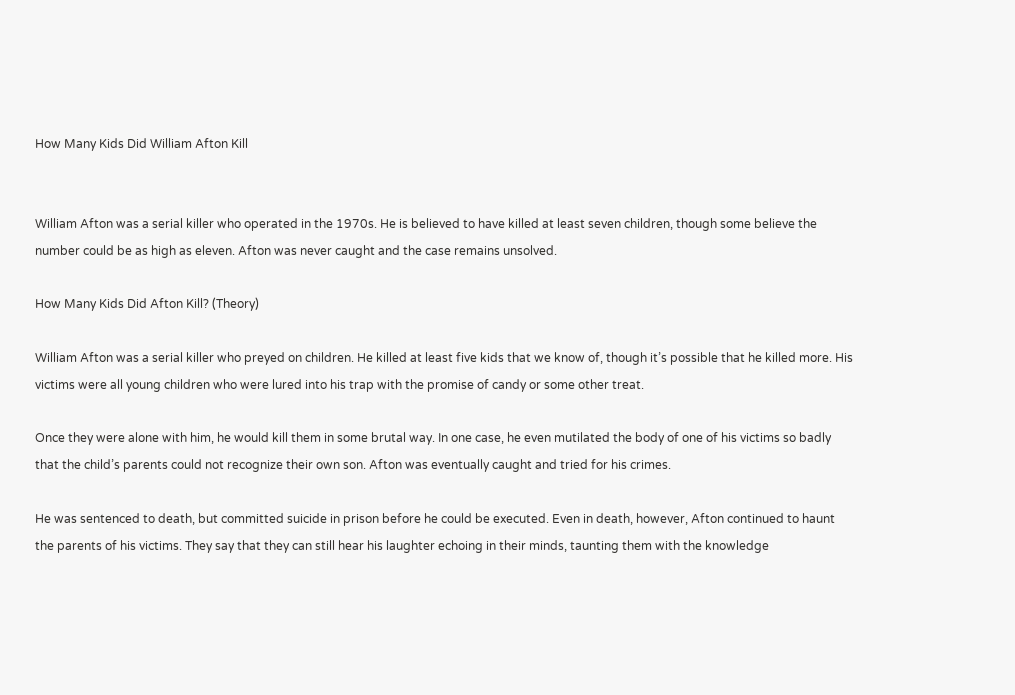How Many Kids Did William Afton Kill


William Afton was a serial killer who operated in the 1970s. He is believed to have killed at least seven children, though some believe the number could be as high as eleven. Afton was never caught and the case remains unsolved.

How Many Kids Did Afton Kill? (Theory)

William Afton was a serial killer who preyed on children. He killed at least five kids that we know of, though it’s possible that he killed more. His victims were all young children who were lured into his trap with the promise of candy or some other treat.

Once they were alone with him, he would kill them in some brutal way. In one case, he even mutilated the body of one of his victims so badly that the child’s parents could not recognize their own son. Afton was eventually caught and tried for his crimes.

He was sentenced to death, but committed suicide in prison before he could be executed. Even in death, however, Afton continued to haunt the parents of his victims. They say that they can still hear his laughter echoing in their minds, taunting them with the knowledge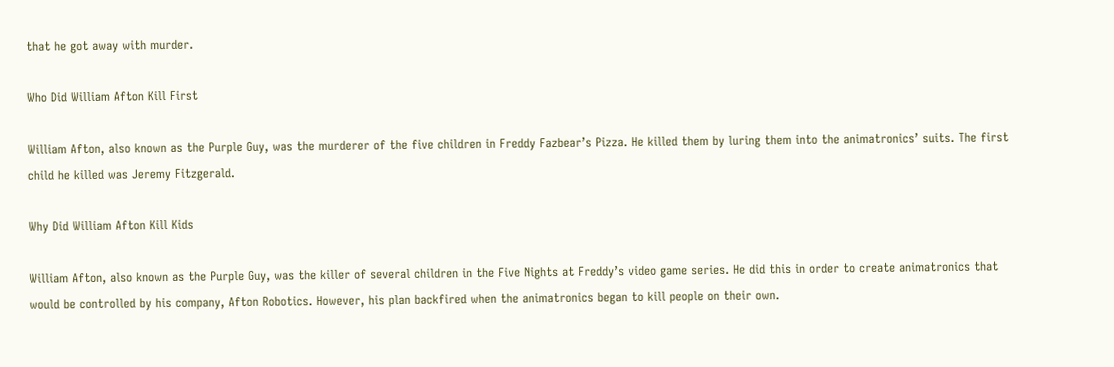that he got away with murder.

Who Did William Afton Kill First

William Afton, also known as the Purple Guy, was the murderer of the five children in Freddy Fazbear’s Pizza. He killed them by luring them into the animatronics’ suits. The first child he killed was Jeremy Fitzgerald.

Why Did William Afton Kill Kids

William Afton, also known as the Purple Guy, was the killer of several children in the Five Nights at Freddy’s video game series. He did this in order to create animatronics that would be controlled by his company, Afton Robotics. However, his plan backfired when the animatronics began to kill people on their own.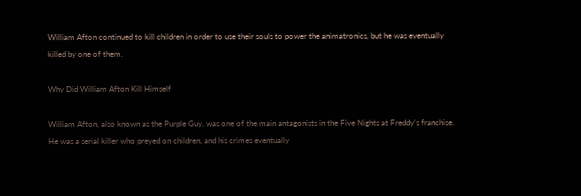William Afton continued to kill children in order to use their souls to power the animatronics, but he was eventually killed by one of them.

Why Did William Afton Kill Himself

William Afton, also known as the Purple Guy, was one of the main antagonists in the Five Nights at Freddy’s franchise. He was a serial killer who preyed on children, and his crimes eventually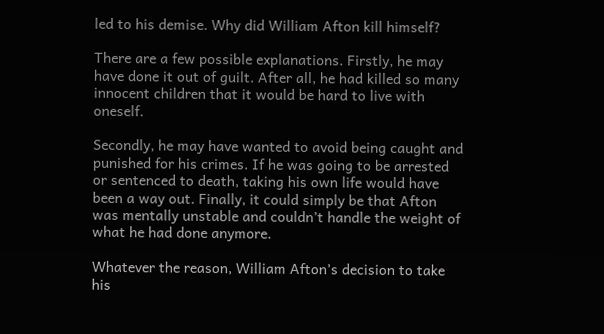led to his demise. Why did William Afton kill himself?

There are a few possible explanations. Firstly, he may have done it out of guilt. After all, he had killed so many innocent children that it would be hard to live with oneself.

Secondly, he may have wanted to avoid being caught and punished for his crimes. If he was going to be arrested or sentenced to death, taking his own life would have been a way out. Finally, it could simply be that Afton was mentally unstable and couldn’t handle the weight of what he had done anymore.

Whatever the reason, William Afton’s decision to take his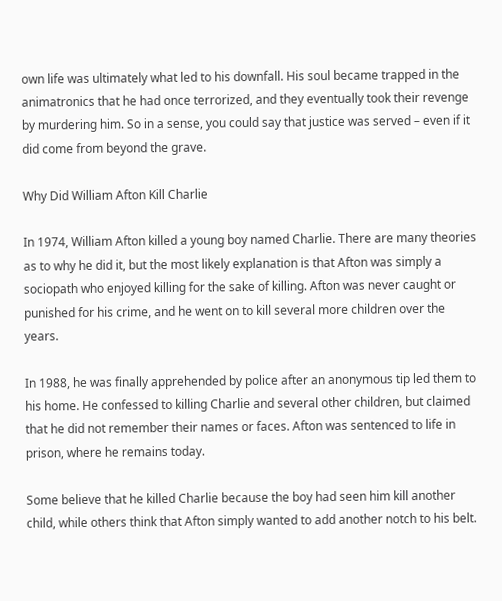own life was ultimately what led to his downfall. His soul became trapped in the animatronics that he had once terrorized, and they eventually took their revenge by murdering him. So in a sense, you could say that justice was served – even if it did come from beyond the grave.

Why Did William Afton Kill Charlie

In 1974, William Afton killed a young boy named Charlie. There are many theories as to why he did it, but the most likely explanation is that Afton was simply a sociopath who enjoyed killing for the sake of killing. Afton was never caught or punished for his crime, and he went on to kill several more children over the years.

In 1988, he was finally apprehended by police after an anonymous tip led them to his home. He confessed to killing Charlie and several other children, but claimed that he did not remember their names or faces. Afton was sentenced to life in prison, where he remains today.

Some believe that he killed Charlie because the boy had seen him kill another child, while others think that Afton simply wanted to add another notch to his belt.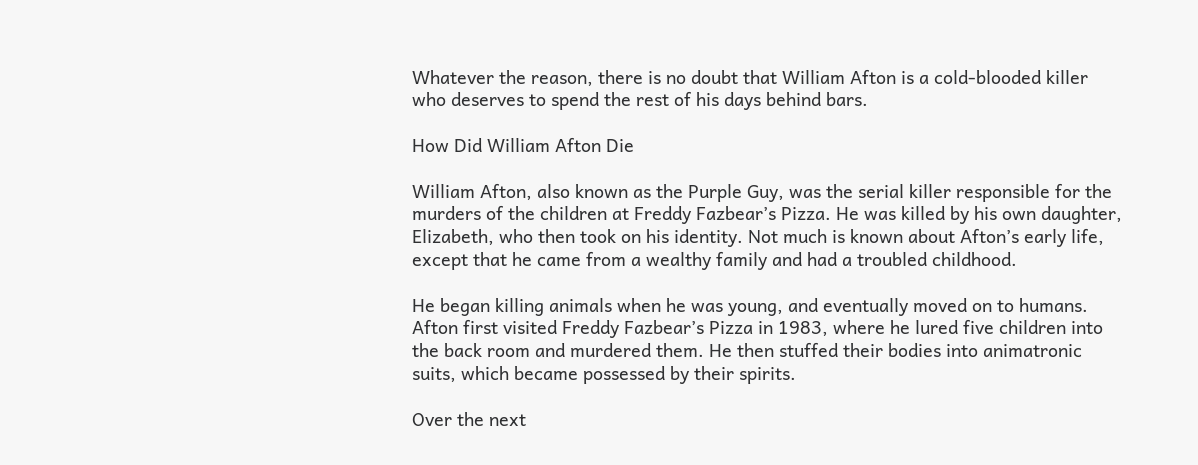Whatever the reason, there is no doubt that William Afton is a cold-blooded killer who deserves to spend the rest of his days behind bars.

How Did William Afton Die

William Afton, also known as the Purple Guy, was the serial killer responsible for the murders of the children at Freddy Fazbear’s Pizza. He was killed by his own daughter, Elizabeth, who then took on his identity. Not much is known about Afton’s early life, except that he came from a wealthy family and had a troubled childhood.

He began killing animals when he was young, and eventually moved on to humans. Afton first visited Freddy Fazbear’s Pizza in 1983, where he lured five children into the back room and murdered them. He then stuffed their bodies into animatronic suits, which became possessed by their spirits.

Over the next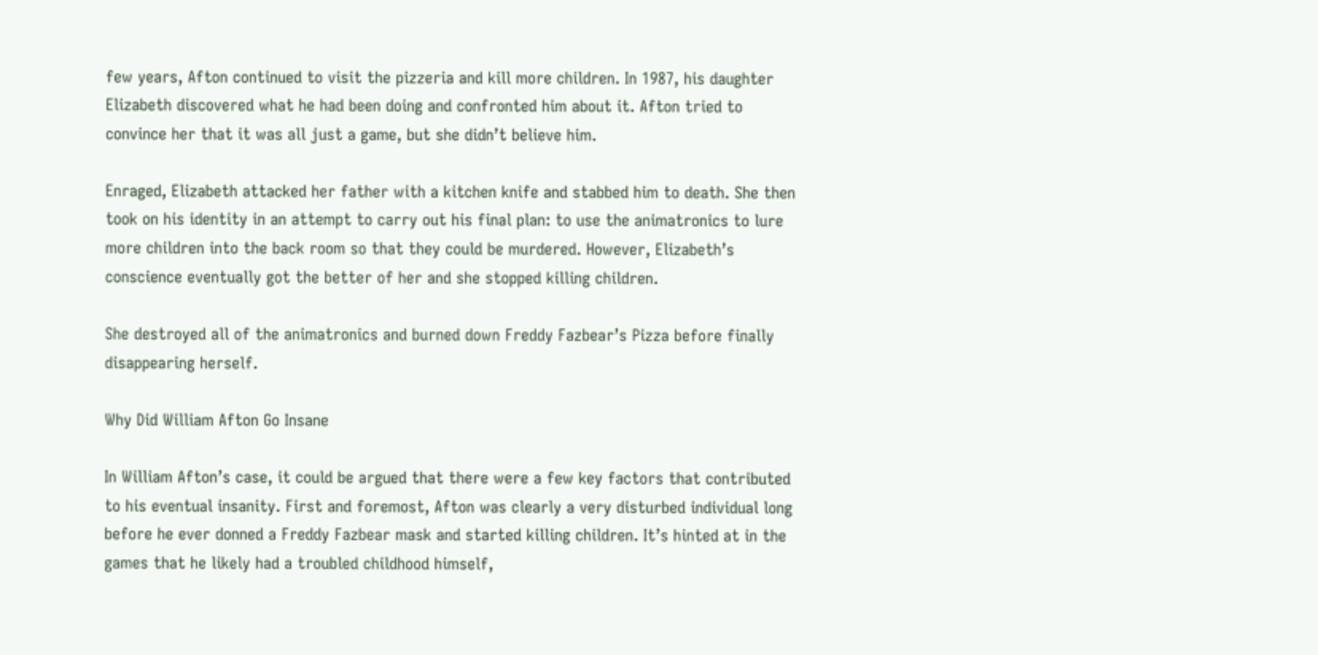few years, Afton continued to visit the pizzeria and kill more children. In 1987, his daughter Elizabeth discovered what he had been doing and confronted him about it. Afton tried to convince her that it was all just a game, but she didn’t believe him.

Enraged, Elizabeth attacked her father with a kitchen knife and stabbed him to death. She then took on his identity in an attempt to carry out his final plan: to use the animatronics to lure more children into the back room so that they could be murdered. However, Elizabeth’s conscience eventually got the better of her and she stopped killing children.

She destroyed all of the animatronics and burned down Freddy Fazbear’s Pizza before finally disappearing herself.

Why Did William Afton Go Insane

In William Afton’s case, it could be argued that there were a few key factors that contributed to his eventual insanity. First and foremost, Afton was clearly a very disturbed individual long before he ever donned a Freddy Fazbear mask and started killing children. It’s hinted at in the games that he likely had a troubled childhood himself,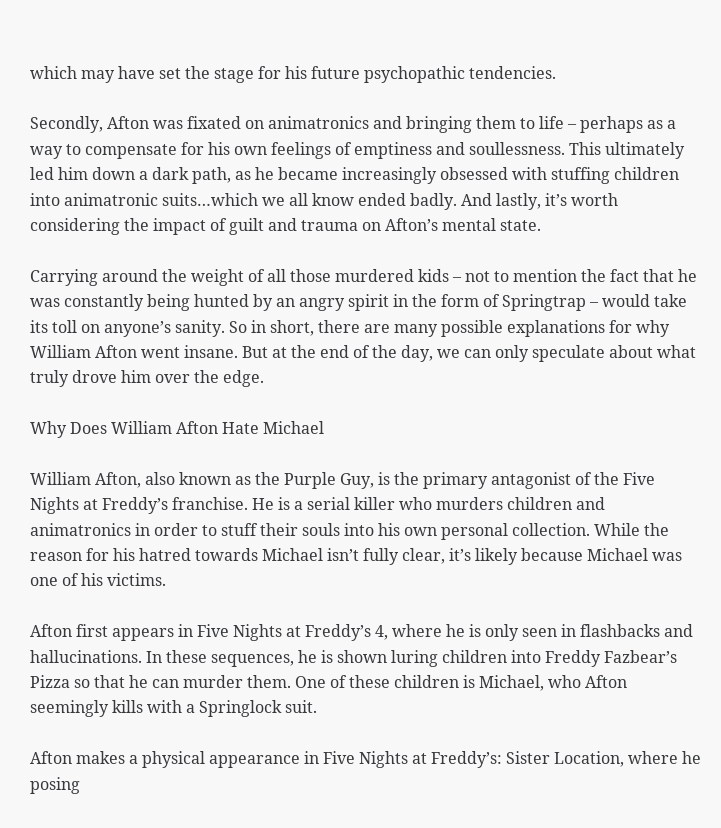which may have set the stage for his future psychopathic tendencies.

Secondly, Afton was fixated on animatronics and bringing them to life – perhaps as a way to compensate for his own feelings of emptiness and soullessness. This ultimately led him down a dark path, as he became increasingly obsessed with stuffing children into animatronic suits…which we all know ended badly. And lastly, it’s worth considering the impact of guilt and trauma on Afton’s mental state.

Carrying around the weight of all those murdered kids – not to mention the fact that he was constantly being hunted by an angry spirit in the form of Springtrap – would take its toll on anyone’s sanity. So in short, there are many possible explanations for why William Afton went insane. But at the end of the day, we can only speculate about what truly drove him over the edge.

Why Does William Afton Hate Michael

William Afton, also known as the Purple Guy, is the primary antagonist of the Five Nights at Freddy’s franchise. He is a serial killer who murders children and animatronics in order to stuff their souls into his own personal collection. While the reason for his hatred towards Michael isn’t fully clear, it’s likely because Michael was one of his victims.

Afton first appears in Five Nights at Freddy’s 4, where he is only seen in flashbacks and hallucinations. In these sequences, he is shown luring children into Freddy Fazbear’s Pizza so that he can murder them. One of these children is Michael, who Afton seemingly kills with a Springlock suit.

Afton makes a physical appearance in Five Nights at Freddy’s: Sister Location, where he posing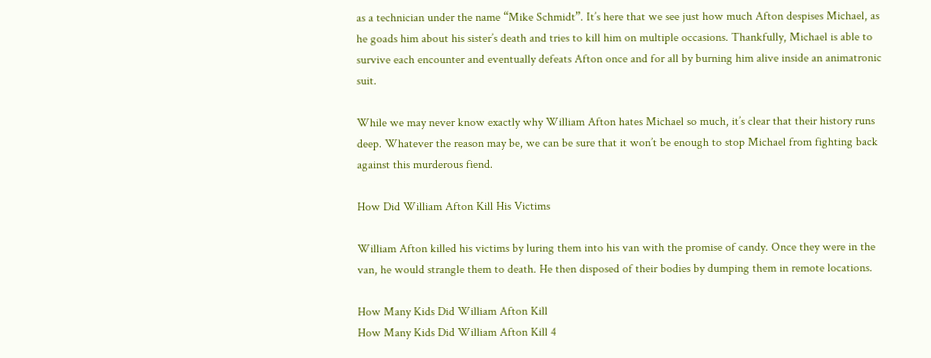as a technician under the name “Mike Schmidt”. It’s here that we see just how much Afton despises Michael, as he goads him about his sister’s death and tries to kill him on multiple occasions. Thankfully, Michael is able to survive each encounter and eventually defeats Afton once and for all by burning him alive inside an animatronic suit.

While we may never know exactly why William Afton hates Michael so much, it’s clear that their history runs deep. Whatever the reason may be, we can be sure that it won’t be enough to stop Michael from fighting back against this murderous fiend.

How Did William Afton Kill His Victims

William Afton killed his victims by luring them into his van with the promise of candy. Once they were in the van, he would strangle them to death. He then disposed of their bodies by dumping them in remote locations.

How Many Kids Did William Afton Kill
How Many Kids Did William Afton Kill 4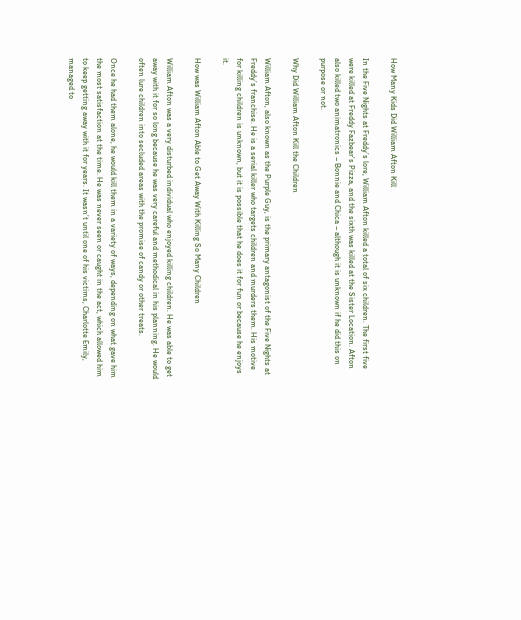How Many Kids Did William Afton Kill

In the Five Nights at Freddy’s lore, William Afton killed a total of six children. The first five were killed at Freddy Fazbear’s Pizza, and the sixth was killed at the Sister Location. Afton also killed two animatronics – Bonnie and Chica – although it is unknown if he did this on purpose or not.

Why Did William Afton Kill the Children

William Afton, also known as the Purple Guy, is the primary antagonist of the Five Nights at Freddy’s franchise. He is a serial killer who targets children and murders them. His motive for killing children is unknown, but it is possible that he does it for fun or because he enjoys it.

How was William Afton Able to Get Away With Killing So Many Children

William Afton was a very disturbed individual who enjoyed killing children. He was able to get away with it for so long because he was very careful and methodical in his planning. He would often lure children into secluded areas with the promise of candy or other treats.

Once he had them alone, he would kill them in a variety of ways, depending on what gave him the most satisfaction at the time. He was never seen or caught in the act, which allowed him to keep getting away with it for years. It wasn’t until one of his victims, Charlotte Emily, managed to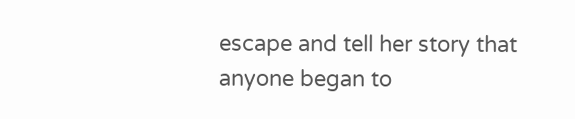escape and tell her story that anyone began to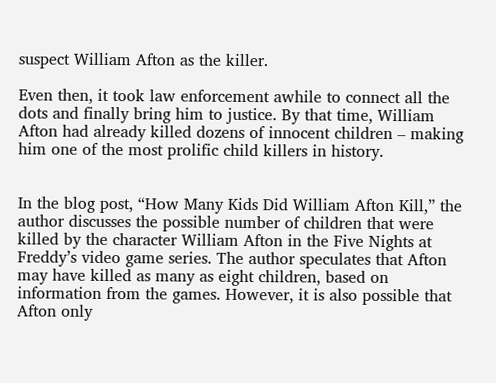suspect William Afton as the killer.

Even then, it took law enforcement awhile to connect all the dots and finally bring him to justice. By that time, William Afton had already killed dozens of innocent children – making him one of the most prolific child killers in history.


In the blog post, “How Many Kids Did William Afton Kill,” the author discusses the possible number of children that were killed by the character William Afton in the Five Nights at Freddy’s video game series. The author speculates that Afton may have killed as many as eight children, based on information from the games. However, it is also possible that Afton only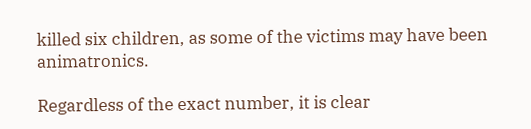killed six children, as some of the victims may have been animatronics.

Regardless of the exact number, it is clear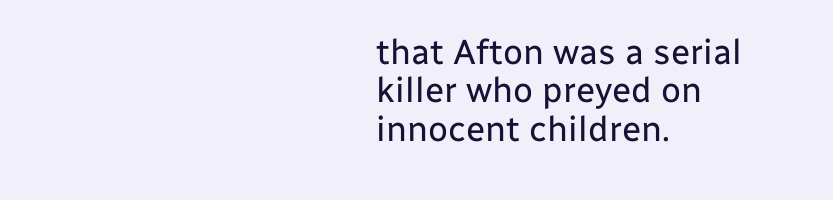that Afton was a serial killer who preyed on innocent children.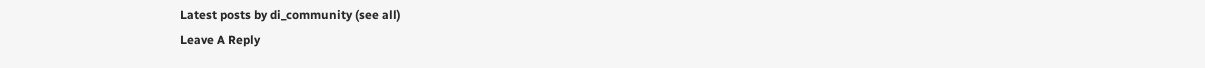Latest posts by di_community (see all)
Leave A Reply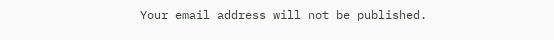Your email address will not be published.